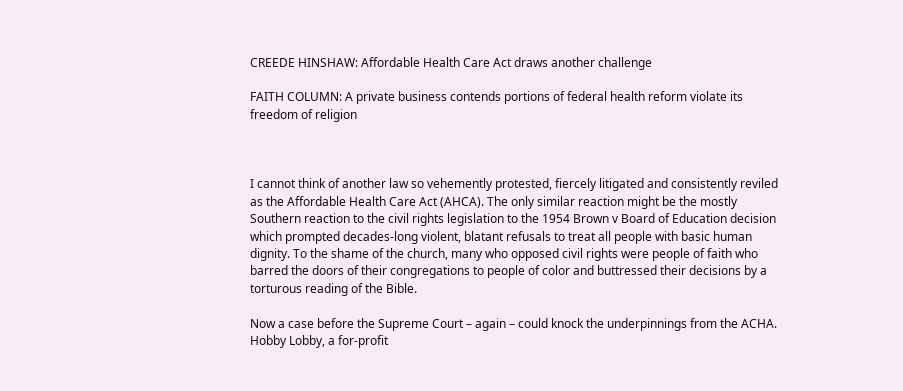CREEDE HINSHAW: Affordable Health Care Act draws another challenge

FAITH COLUMN: A private business contends portions of federal health reform violate its freedom of religion



I cannot think of another law so vehemently protested, fiercely litigated and consistently reviled as the Affordable Health Care Act (AHCA). The only similar reaction might be the mostly Southern reaction to the civil rights legislation to the 1954 Brown v Board of Education decision which prompted decades-long violent, blatant refusals to treat all people with basic human dignity. To the shame of the church, many who opposed civil rights were people of faith who barred the doors of their congregations to people of color and buttressed their decisions by a torturous reading of the Bible.

Now a case before the Supreme Court – again – could knock the underpinnings from the ACHA. Hobby Lobby, a for-profit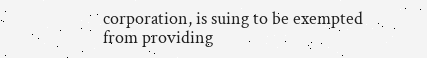corporation, is suing to be exempted from providing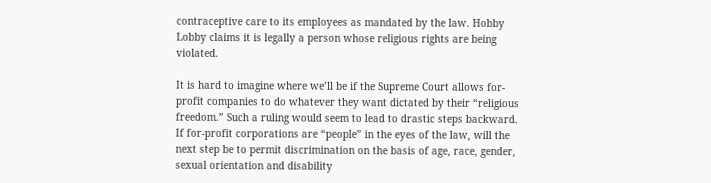contraceptive care to its employees as mandated by the law. Hobby Lobby claims it is legally a person whose religious rights are being violated.

It is hard to imagine where we’ll be if the Supreme Court allows for-profit companies to do whatever they want dictated by their “religious freedom.” Such a ruling would seem to lead to drastic steps backward. If for-profit corporations are “people” in the eyes of the law, will the next step be to permit discrimination on the basis of age, race, gender, sexual orientation and disability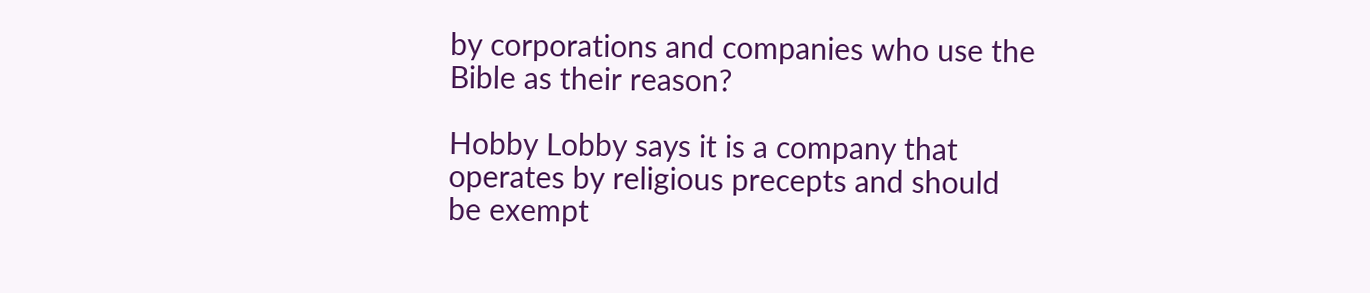by corporations and companies who use the Bible as their reason?

Hobby Lobby says it is a company that operates by religious precepts and should be exempt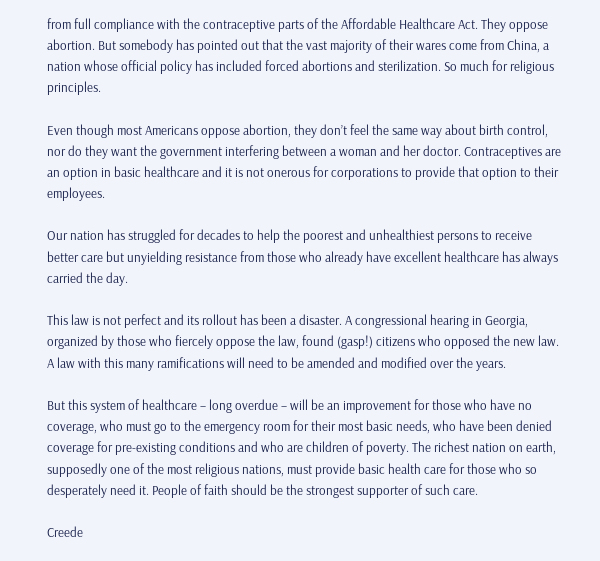from full compliance with the contraceptive parts of the Affordable Healthcare Act. They oppose abortion. But somebody has pointed out that the vast majority of their wares come from China, a nation whose official policy has included forced abortions and sterilization. So much for religious principles.

Even though most Americans oppose abortion, they don’t feel the same way about birth control, nor do they want the government interfering between a woman and her doctor. Contraceptives are an option in basic healthcare and it is not onerous for corporations to provide that option to their employees.

Our nation has struggled for decades to help the poorest and unhealthiest persons to receive better care but unyielding resistance from those who already have excellent healthcare has always carried the day.

This law is not perfect and its rollout has been a disaster. A congressional hearing in Georgia, organized by those who fiercely oppose the law, found (gasp!) citizens who opposed the new law. A law with this many ramifications will need to be amended and modified over the years.

But this system of healthcare – long overdue – will be an improvement for those who have no coverage, who must go to the emergency room for their most basic needs, who have been denied coverage for pre-existing conditions and who are children of poverty. The richest nation on earth, supposedly one of the most religious nations, must provide basic health care for those who so desperately need it. People of faith should be the strongest supporter of such care.

Creede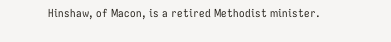Hinshaw, of Macon, is a retired Methodist minister.